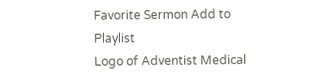Favorite Sermon Add to Playlist
Logo of Adventist Medical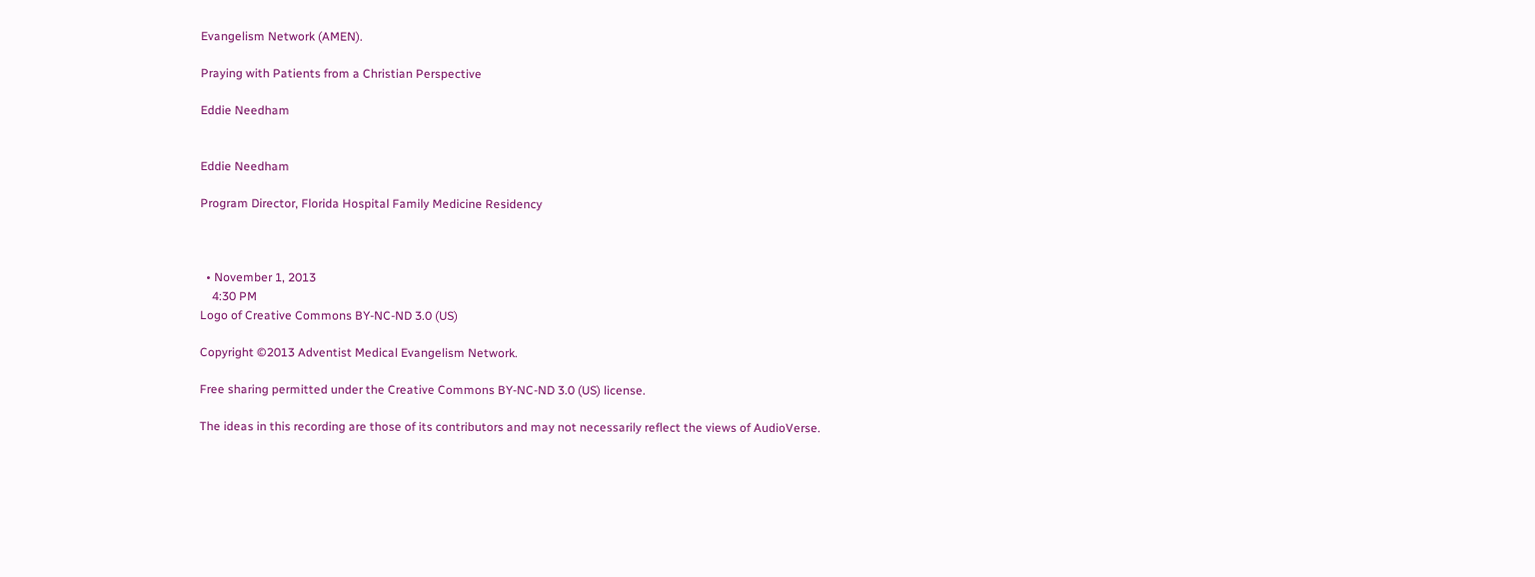Evangelism Network (AMEN).

Praying with Patients from a Christian Perspective

Eddie Needham


Eddie Needham

Program Director, Florida Hospital Family Medicine Residency



  • November 1, 2013
    4:30 PM
Logo of Creative Commons BY-NC-ND 3.0 (US)

Copyright ©2013 Adventist Medical Evangelism Network.

Free sharing permitted under the Creative Commons BY-NC-ND 3.0 (US) license.

The ideas in this recording are those of its contributors and may not necessarily reflect the views of AudioVerse.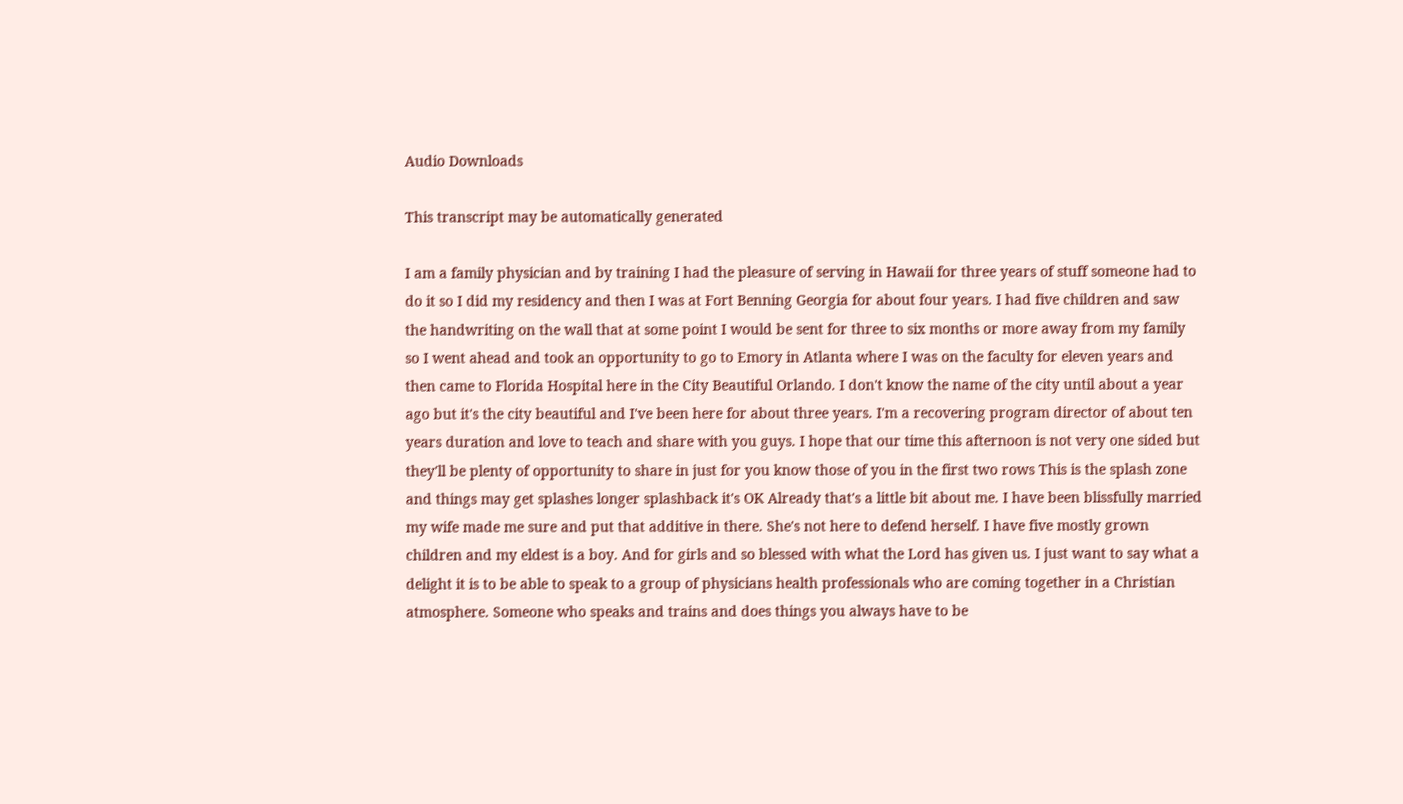Audio Downloads

This transcript may be automatically generated

I am a family physician and by training I had the pleasure of serving in Hawaii for three years of stuff someone had to do it so I did my residency and then I was at Fort Benning Georgia for about four years. I had five children and saw the handwriting on the wall that at some point I would be sent for three to six months or more away from my family so I went ahead and took an opportunity to go to Emory in Atlanta where I was on the faculty for eleven years and then came to Florida Hospital here in the City Beautiful Orlando. I don't know the name of the city until about a year ago but it's the city beautiful and I've been here for about three years. I'm a recovering program director of about ten years duration and love to teach and share with you guys. I hope that our time this afternoon is not very one sided but they'll be plenty of opportunity to share in just for you know those of you in the first two rows This is the splash zone and things may get splashes longer splashback it's OK Already that's a little bit about me. I have been blissfully married my wife made me sure and put that additive in there. She's not here to defend herself. I have five mostly grown children and my eldest is a boy. And for girls and so blessed with what the Lord has given us. I just want to say what a delight it is to be able to speak to a group of physicians health professionals who are coming together in a Christian atmosphere. Someone who speaks and trains and does things you always have to be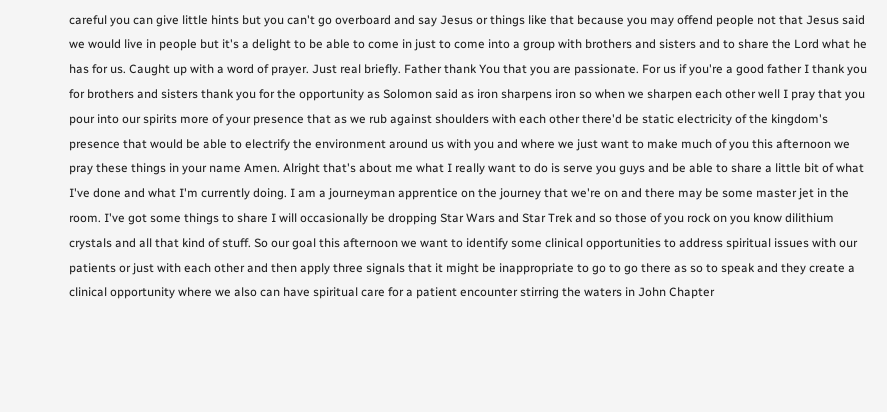careful you can give little hints but you can't go overboard and say Jesus or things like that because you may offend people not that Jesus said we would live in people but it's a delight to be able to come in just to come into a group with brothers and sisters and to share the Lord what he has for us. Caught up with a word of prayer. Just real briefly. Father thank You that you are passionate. For us if you're a good father I thank you for brothers and sisters thank you for the opportunity as Solomon said as iron sharpens iron so when we sharpen each other well I pray that you pour into our spirits more of your presence that as we rub against shoulders with each other there'd be static electricity of the kingdom's presence that would be able to electrify the environment around us with you and where we just want to make much of you this afternoon we pray these things in your name Amen. Alright that's about me what I really want to do is serve you guys and be able to share a little bit of what I've done and what I'm currently doing. I am a journeyman apprentice on the journey that we're on and there may be some master jet in the room. I've got some things to share I will occasionally be dropping Star Wars and Star Trek and so those of you rock on you know dilithium crystals and all that kind of stuff. So our goal this afternoon we want to identify some clinical opportunities to address spiritual issues with our patients or just with each other and then apply three signals that it might be inappropriate to go to go there as so to speak and they create a clinical opportunity where we also can have spiritual care for a patient encounter stirring the waters in John Chapter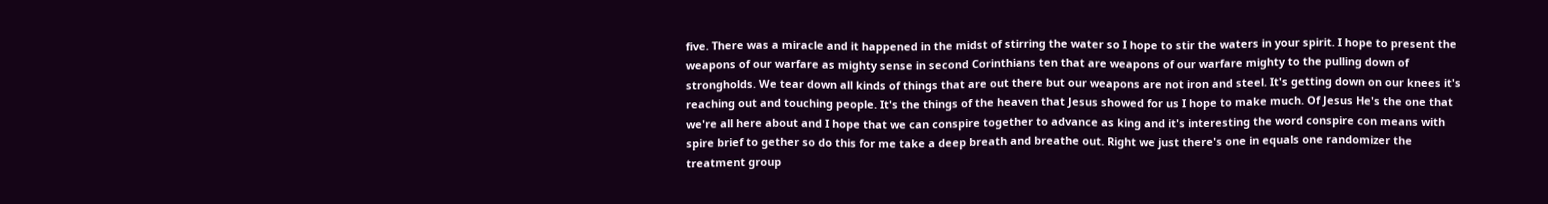five. There was a miracle and it happened in the midst of stirring the water so I hope to stir the waters in your spirit. I hope to present the weapons of our warfare as mighty sense in second Corinthians ten that are weapons of our warfare mighty to the pulling down of strongholds. We tear down all kinds of things that are out there but our weapons are not iron and steel. It's getting down on our knees it's reaching out and touching people. It's the things of the heaven that Jesus showed for us I hope to make much. Of Jesus He's the one that we're all here about and I hope that we can conspire together to advance as king and it's interesting the word conspire con means with spire brief to gether so do this for me take a deep breath and breathe out. Right we just there's one in equals one randomizer the treatment group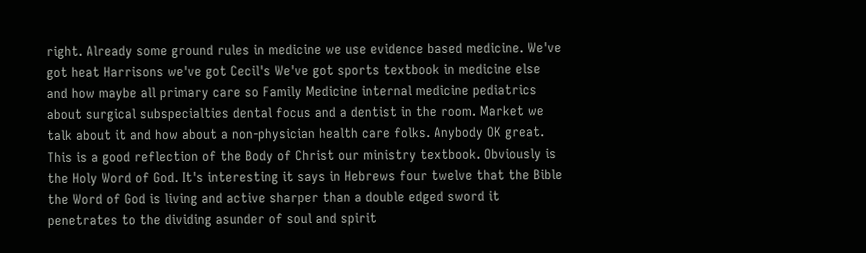right. Already some ground rules in medicine we use evidence based medicine. We've got heat Harrisons we've got Cecil's We've got sports textbook in medicine else and how maybe all primary care so Family Medicine internal medicine pediatrics about surgical subspecialties dental focus and a dentist in the room. Market we talk about it and how about a non-physician health care folks. Anybody OK great. This is a good reflection of the Body of Christ our ministry textbook. Obviously is the Holy Word of God. It's interesting it says in Hebrews four twelve that the Bible the Word of God is living and active sharper than a double edged sword it penetrates to the dividing asunder of soul and spirit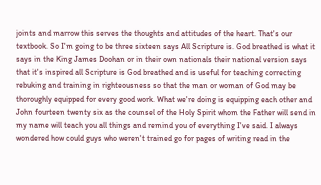joints and marrow this serves the thoughts and attitudes of the heart. That's our textbook. So I'm going to be three sixteen says All Scripture is. God breathed is what it says in the King James Doohan or in their own nationals their national version says that it's inspired all Scripture is God breathed and is useful for teaching correcting rebuking and training in righteousness so that the man or woman of God may be thoroughly equipped for every good work. What we're doing is equipping each other and John fourteen twenty six as the counsel of the Holy Spirit whom the Father will send in my name will teach you all things and remind you of everything I've said. I always wondered how could guys who weren't trained go for pages of writing read in the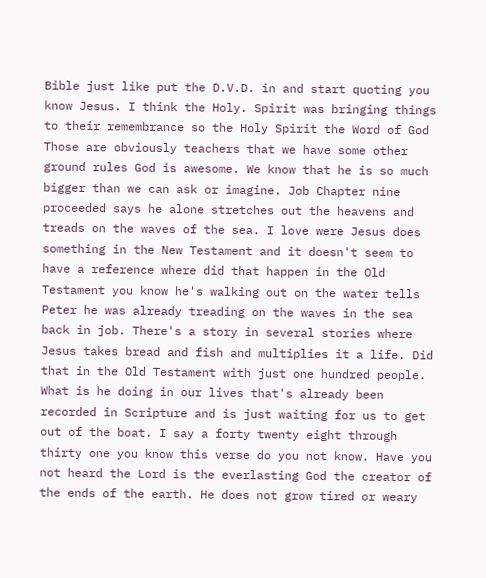Bible just like put the D.V.D. in and start quoting you know Jesus. I think the Holy. Spirit was bringing things to their remembrance so the Holy Spirit the Word of God Those are obviously teachers that we have some other ground rules God is awesome. We know that he is so much bigger than we can ask or imagine. Job Chapter nine proceeded says he alone stretches out the heavens and treads on the waves of the sea. I love were Jesus does something in the New Testament and it doesn't seem to have a reference where did that happen in the Old Testament you know he's walking out on the water tells Peter he was already treading on the waves in the sea back in job. There's a story in several stories where Jesus takes bread and fish and multiplies it a life. Did that in the Old Testament with just one hundred people. What is he doing in our lives that's already been recorded in Scripture and is just waiting for us to get out of the boat. I say a forty twenty eight through thirty one you know this verse do you not know. Have you not heard the Lord is the everlasting God the creator of the ends of the earth. He does not grow tired or weary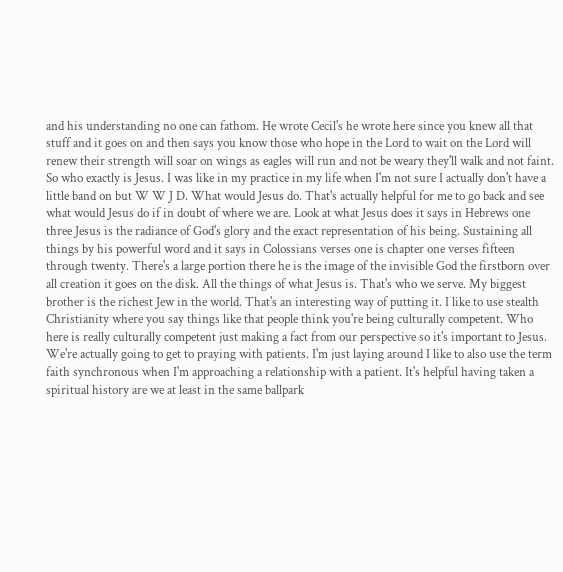and his understanding no one can fathom. He wrote Cecil's he wrote here since you knew all that stuff and it goes on and then says you know those who hope in the Lord to wait on the Lord will renew their strength will soar on wings as eagles will run and not be weary they'll walk and not faint. So who exactly is Jesus. I was like in my practice in my life when I'm not sure I actually don't have a little band on but W W J D. What would Jesus do. That's actually helpful for me to go back and see what would Jesus do if in doubt of where we are. Look at what Jesus does it says in Hebrews one three Jesus is the radiance of God's glory and the exact representation of his being. Sustaining all things by his powerful word and it says in Colossians verses one is chapter one verses fifteen through twenty. There's a large portion there he is the image of the invisible God the firstborn over all creation it goes on the disk. All the things of what Jesus is. That's who we serve. My biggest brother is the richest Jew in the world. That's an interesting way of putting it. I like to use stealth Christianity where you say things like that people think you're being culturally competent. Who here is really culturally competent just making a fact from our perspective so it's important to Jesus. We're actually going to get to praying with patients. I'm just laying around I like to also use the term faith synchronous when I'm approaching a relationship with a patient. It's helpful having taken a spiritual history are we at least in the same ballpark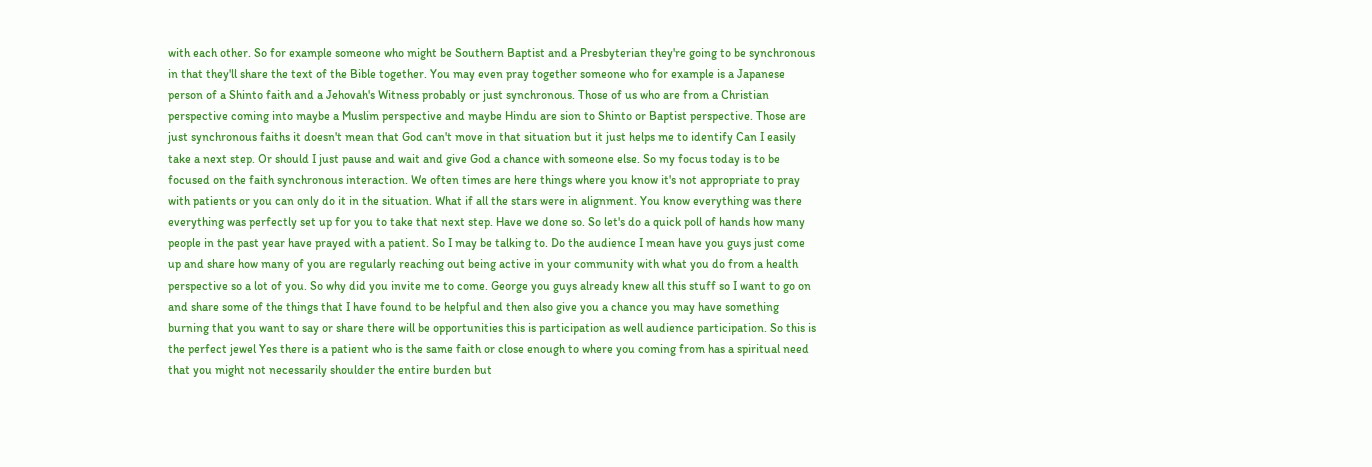with each other. So for example someone who might be Southern Baptist and a Presbyterian they're going to be synchronous in that they'll share the text of the Bible together. You may even pray together someone who for example is a Japanese person of a Shinto faith and a Jehovah's Witness probably or just synchronous. Those of us who are from a Christian perspective coming into maybe a Muslim perspective and maybe Hindu are sion to Shinto or Baptist perspective. Those are just synchronous faiths it doesn't mean that God can't move in that situation but it just helps me to identify Can I easily take a next step. Or should I just pause and wait and give God a chance with someone else. So my focus today is to be focused on the faith synchronous interaction. We often times are here things where you know it's not appropriate to pray with patients or you can only do it in the situation. What if all the stars were in alignment. You know everything was there everything was perfectly set up for you to take that next step. Have we done so. So let's do a quick poll of hands how many people in the past year have prayed with a patient. So I may be talking to. Do the audience I mean have you guys just come up and share how many of you are regularly reaching out being active in your community with what you do from a health perspective so a lot of you. So why did you invite me to come. George you guys already knew all this stuff so I want to go on and share some of the things that I have found to be helpful and then also give you a chance you may have something burning that you want to say or share there will be opportunities this is participation as well audience participation. So this is the perfect jewel Yes there is a patient who is the same faith or close enough to where you coming from has a spiritual need that you might not necessarily shoulder the entire burden but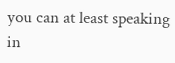you can at least speaking in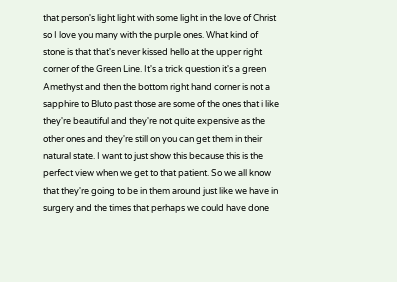that person's light light with some light in the love of Christ so I love you many with the purple ones. What kind of stone is that that's never kissed hello at the upper right corner of the Green Line. It's a trick question it's a green Amethyst and then the bottom right hand corner is not a sapphire to Bluto past those are some of the ones that i like they're beautiful and they're not quite expensive as the other ones and they're still on you can get them in their natural state. I want to just show this because this is the perfect view when we get to that patient. So we all know that they're going to be in them around just like we have in surgery and the times that perhaps we could have done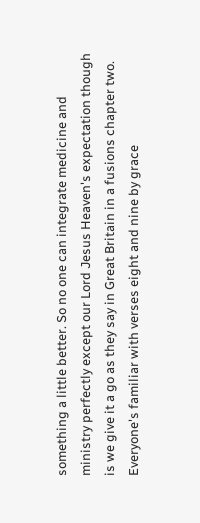something a little better. So no one can integrate medicine and ministry perfectly except our Lord Jesus Heaven's expectation though is we give it a go as they say in Great Britain in a fusions chapter two. Everyone's familiar with verses eight and nine by grace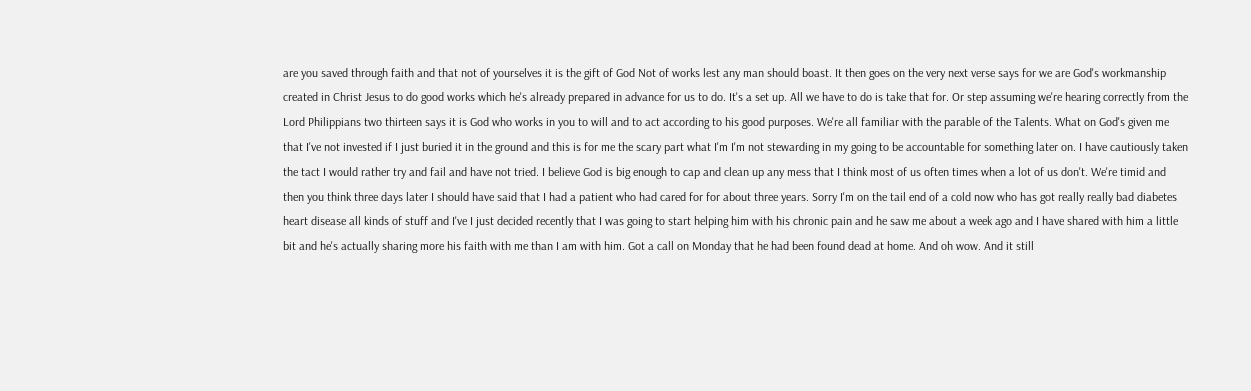are you saved through faith and that not of yourselves it is the gift of God Not of works lest any man should boast. It then goes on the very next verse says for we are God's workmanship created in Christ Jesus to do good works which he's already prepared in advance for us to do. It's a set up. All we have to do is take that for. Or step assuming we're hearing correctly from the Lord Philippians two thirteen says it is God who works in you to will and to act according to his good purposes. We're all familiar with the parable of the Talents. What on God's given me that I've not invested if I just buried it in the ground and this is for me the scary part what I'm I'm not stewarding in my going to be accountable for something later on. I have cautiously taken the tact I would rather try and fail and have not tried. I believe God is big enough to cap and clean up any mess that I think most of us often times when a lot of us don't. We're timid and then you think three days later I should have said that I had a patient who had cared for for about three years. Sorry I'm on the tail end of a cold now who has got really really bad diabetes heart disease all kinds of stuff and I've I just decided recently that I was going to start helping him with his chronic pain and he saw me about a week ago and I have shared with him a little bit and he's actually sharing more his faith with me than I am with him. Got a call on Monday that he had been found dead at home. And oh wow. And it still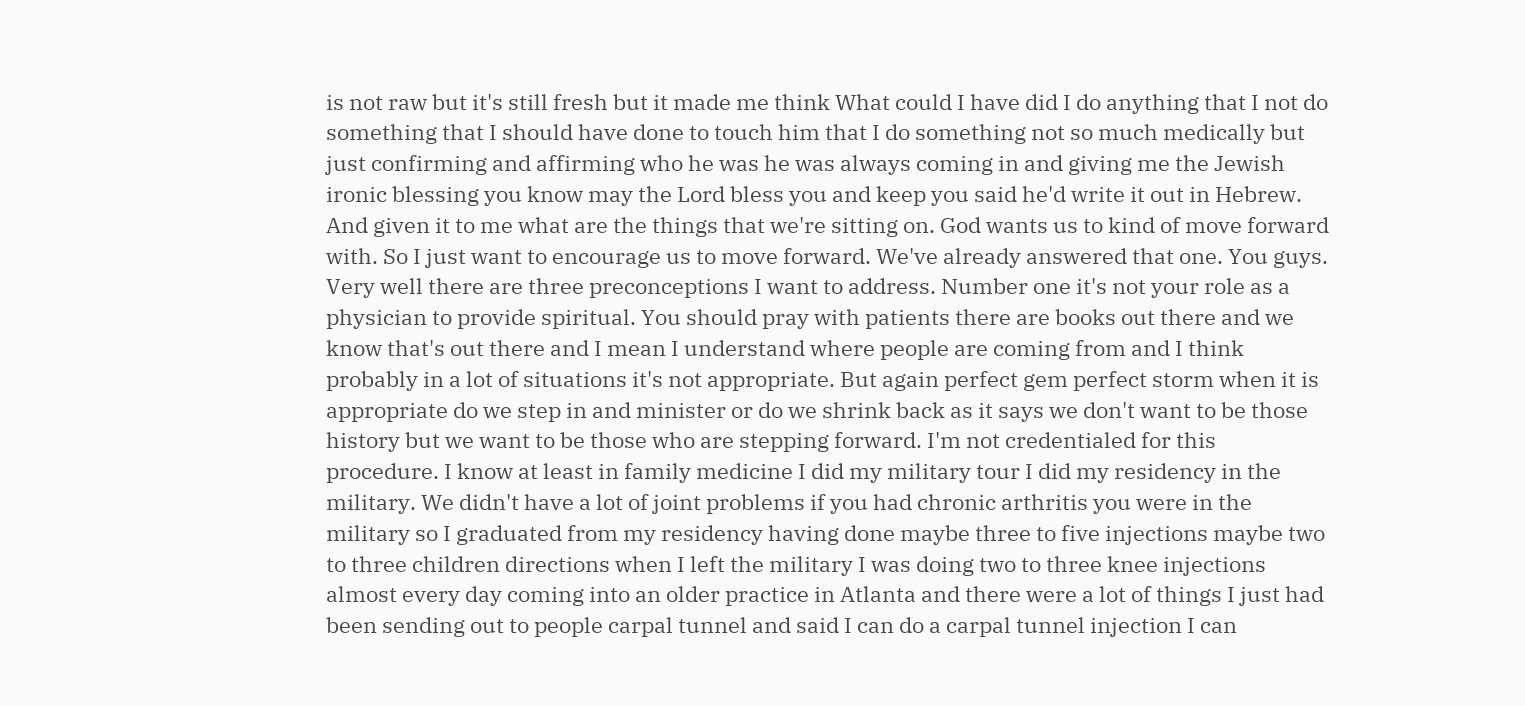is not raw but it's still fresh but it made me think What could I have did I do anything that I not do something that I should have done to touch him that I do something not so much medically but just confirming and affirming who he was he was always coming in and giving me the Jewish ironic blessing you know may the Lord bless you and keep you said he'd write it out in Hebrew. And given it to me what are the things that we're sitting on. God wants us to kind of move forward with. So I just want to encourage us to move forward. We've already answered that one. You guys. Very well there are three preconceptions I want to address. Number one it's not your role as a physician to provide spiritual. You should pray with patients there are books out there and we know that's out there and I mean I understand where people are coming from and I think probably in a lot of situations it's not appropriate. But again perfect gem perfect storm when it is appropriate do we step in and minister or do we shrink back as it says we don't want to be those history but we want to be those who are stepping forward. I'm not credentialed for this procedure. I know at least in family medicine I did my military tour I did my residency in the military. We didn't have a lot of joint problems if you had chronic arthritis you were in the military so I graduated from my residency having done maybe three to five injections maybe two to three children directions when I left the military I was doing two to three knee injections almost every day coming into an older practice in Atlanta and there were a lot of things I just had been sending out to people carpal tunnel and said I can do a carpal tunnel injection I can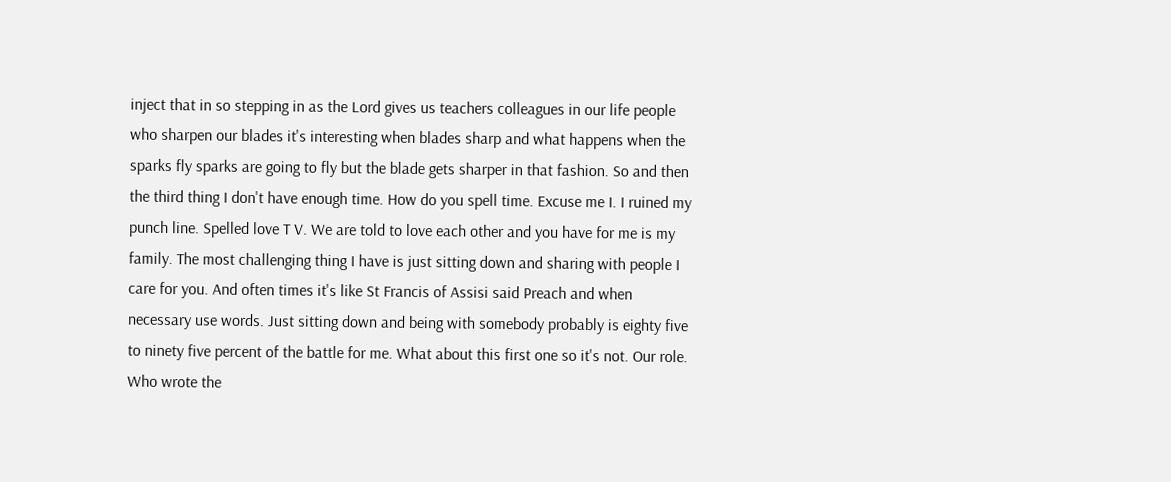inject that in so stepping in as the Lord gives us teachers colleagues in our life people who sharpen our blades it's interesting when blades sharp and what happens when the sparks fly sparks are going to fly but the blade gets sharper in that fashion. So and then the third thing I don't have enough time. How do you spell time. Excuse me I. I ruined my punch line. Spelled love T V. We are told to love each other and you have for me is my family. The most challenging thing I have is just sitting down and sharing with people I care for you. And often times it's like St Francis of Assisi said Preach and when necessary use words. Just sitting down and being with somebody probably is eighty five to ninety five percent of the battle for me. What about this first one so it's not. Our role. Who wrote the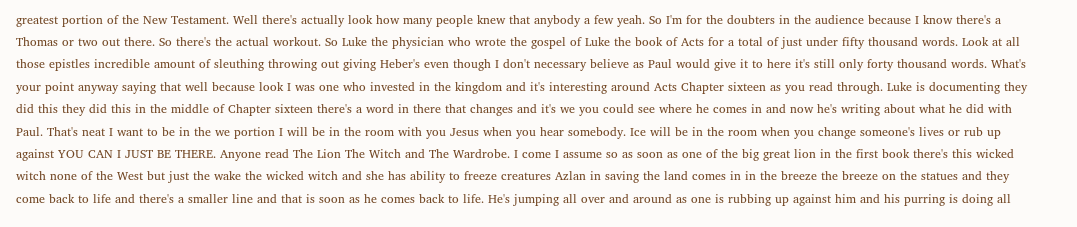greatest portion of the New Testament. Well there's actually look how many people knew that anybody a few yeah. So I'm for the doubters in the audience because I know there's a Thomas or two out there. So there's the actual workout. So Luke the physician who wrote the gospel of Luke the book of Acts for a total of just under fifty thousand words. Look at all those epistles incredible amount of sleuthing throwing out giving Heber's even though I don't necessary believe as Paul would give it to here it's still only forty thousand words. What's your point anyway saying that well because look I was one who invested in the kingdom and it's interesting around Acts Chapter sixteen as you read through. Luke is documenting they did this they did this in the middle of Chapter sixteen there's a word in there that changes and it's we you could see where he comes in and now he's writing about what he did with Paul. That's neat I want to be in the we portion I will be in the room with you Jesus when you hear somebody. Ice will be in the room when you change someone's lives or rub up against YOU CAN I JUST BE THERE. Anyone read The Lion The Witch and The Wardrobe. I come I assume so as soon as one of the big great lion in the first book there's this wicked witch none of the West but just the wake the wicked witch and she has ability to freeze creatures Azlan in saving the land comes in in the breeze the breeze on the statues and they come back to life and there's a smaller line and that is soon as he comes back to life. He's jumping all over and around as one is rubbing up against him and his purring is doing all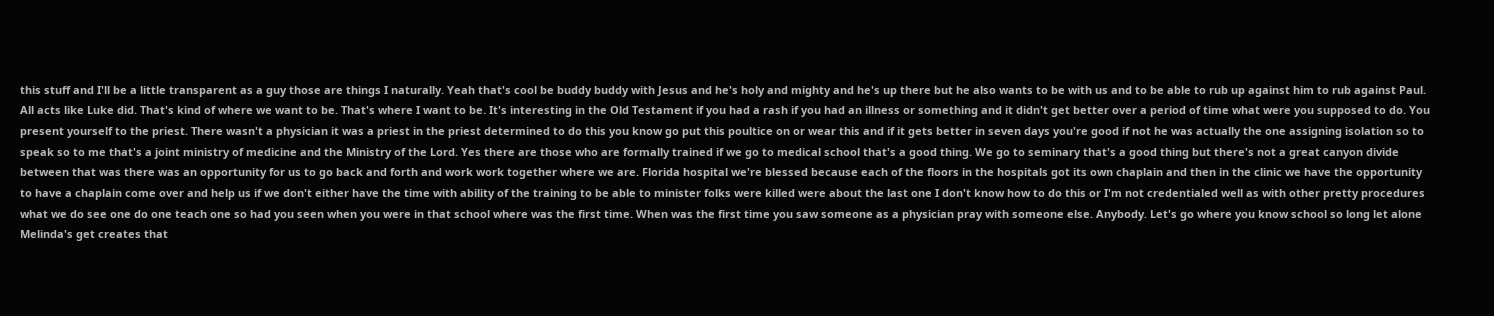this stuff and I'll be a little transparent as a guy those are things I naturally. Yeah that's cool be buddy buddy with Jesus and he's holy and mighty and he's up there but he also wants to be with us and to be able to rub up against him to rub against Paul. All acts like Luke did. That's kind of where we want to be. That's where I want to be. It's interesting in the Old Testament if you had a rash if you had an illness or something and it didn't get better over a period of time what were you supposed to do. You present yourself to the priest. There wasn't a physician it was a priest in the priest determined to do this you know go put this poultice on or wear this and if it gets better in seven days you're good if not he was actually the one assigning isolation so to speak so to me that's a joint ministry of medicine and the Ministry of the Lord. Yes there are those who are formally trained if we go to medical school that's a good thing. We go to seminary that's a good thing but there's not a great canyon divide between that was there was an opportunity for us to go back and forth and work work together where we are. Florida hospital we're blessed because each of the floors in the hospitals got its own chaplain and then in the clinic we have the opportunity to have a chaplain come over and help us if we don't either have the time with ability of the training to be able to minister folks were killed were about the last one I don't know how to do this or I'm not credentialed well as with other pretty procedures what we do see one do one teach one so had you seen when you were in that school where was the first time. When was the first time you saw someone as a physician pray with someone else. Anybody. Let's go where you know school so long let alone Melinda's get creates that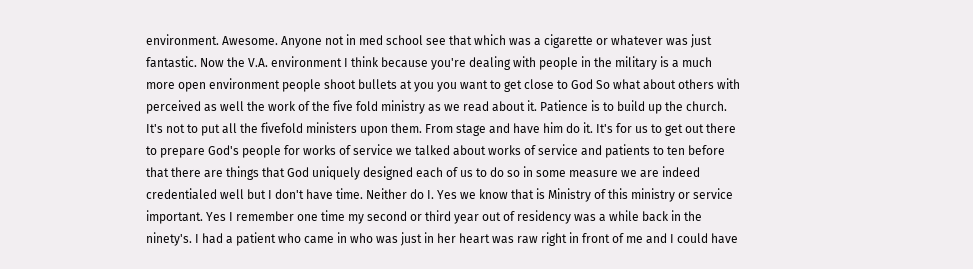environment. Awesome. Anyone not in med school see that which was a cigarette or whatever was just fantastic. Now the V.A. environment I think because you're dealing with people in the military is a much more open environment people shoot bullets at you you want to get close to God So what about others with perceived as well the work of the five fold ministry as we read about it. Patience is to build up the church. It's not to put all the fivefold ministers upon them. From stage and have him do it. It's for us to get out there to prepare God's people for works of service we talked about works of service and patients to ten before that there are things that God uniquely designed each of us to do so in some measure we are indeed credentialed well but I don't have time. Neither do I. Yes we know that is Ministry of this ministry or service important. Yes I remember one time my second or third year out of residency was a while back in the ninety's. I had a patient who came in who was just in her heart was raw right in front of me and I could have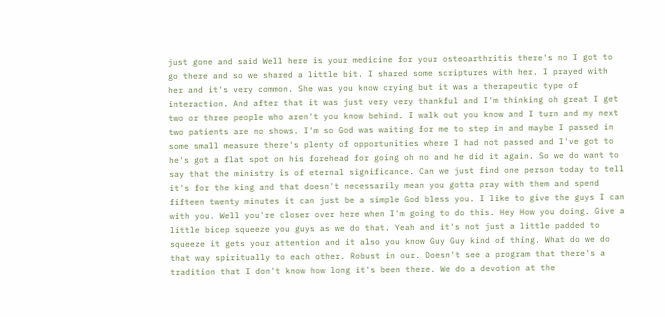just gone and said Well here is your medicine for your osteoarthritis there's no I got to go there and so we shared a little bit. I shared some scriptures with her. I prayed with her and it's very common. She was you know crying but it was a therapeutic type of interaction. And after that it was just very very thankful and I'm thinking oh great I get two or three people who aren't you know behind. I walk out you know and I turn and my next two patients are no shows. I'm so God was waiting for me to step in and maybe I passed in some small measure there's plenty of opportunities where I had not passed and I've got to he's got a flat spot on his forehead for going oh no and he did it again. So we do want to say that the ministry is of eternal significance. Can we just find one person today to tell it's for the king and that doesn't necessarily mean you gotta pray with them and spend fifteen twenty minutes it can just be a simple God bless you. I like to give the guys I can with you. Well you're closer over here when I'm going to do this. Hey How you doing. Give a little bicep squeeze you guys as we do that. Yeah and it's not just a little padded to squeeze it gets your attention and it also you know Guy Guy kind of thing. What do we do that way spiritually to each other. Robust in our. Doesn't see a program that there's a tradition that I don't know how long it's been there. We do a devotion at the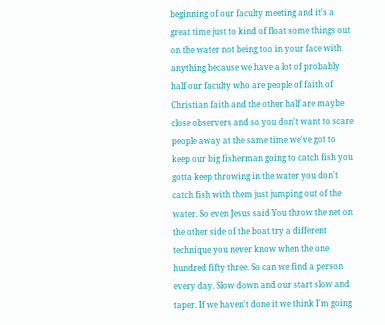beginning of our faculty meeting and it's a great time just to kind of float some things out on the water not being too in your face with anything because we have a lot of probably half our faculty who are people of faith of Christian faith and the other half are maybe close observers and so you don't want to scare people away at the same time we've got to keep our big fisherman going to catch fish you gotta keep throwing in the water you don't catch fish with them just jumping out of the water. So even Jesus said You throw the net on the other side of the boat try a different technique you never know when the one hundred fifty three. So can we find a person every day. Slow down and our start slow and taper. If we haven't done it we think I'm going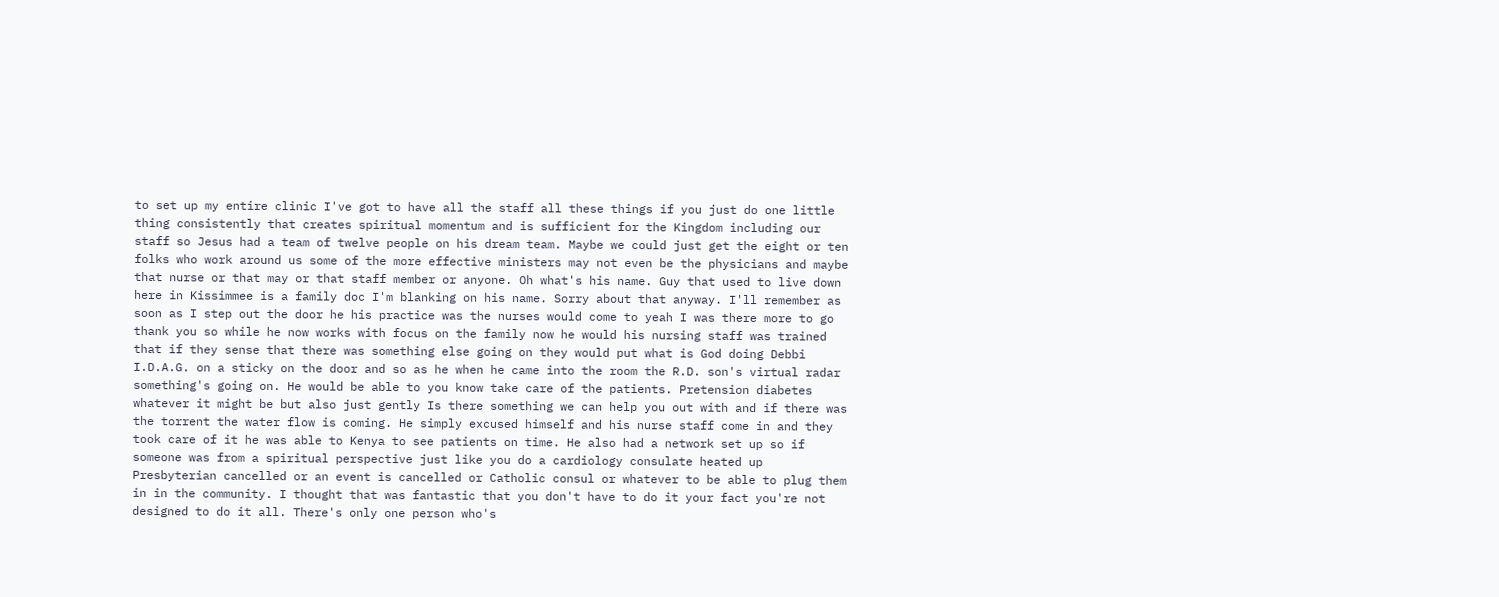to set up my entire clinic I've got to have all the staff all these things if you just do one little thing consistently that creates spiritual momentum and is sufficient for the Kingdom including our staff so Jesus had a team of twelve people on his dream team. Maybe we could just get the eight or ten folks who work around us some of the more effective ministers may not even be the physicians and maybe that nurse or that may or that staff member or anyone. Oh what's his name. Guy that used to live down here in Kissimmee is a family doc I'm blanking on his name. Sorry about that anyway. I'll remember as soon as I step out the door he his practice was the nurses would come to yeah I was there more to go thank you so while he now works with focus on the family now he would his nursing staff was trained that if they sense that there was something else going on they would put what is God doing Debbi I.D.A.G. on a sticky on the door and so as he when he came into the room the R.D. son's virtual radar something's going on. He would be able to you know take care of the patients. Pretension diabetes whatever it might be but also just gently Is there something we can help you out with and if there was the torrent the water flow is coming. He simply excused himself and his nurse staff come in and they took care of it he was able to Kenya to see patients on time. He also had a network set up so if someone was from a spiritual perspective just like you do a cardiology consulate heated up Presbyterian cancelled or an event is cancelled or Catholic consul or whatever to be able to plug them in in the community. I thought that was fantastic that you don't have to do it your fact you're not designed to do it all. There's only one person who's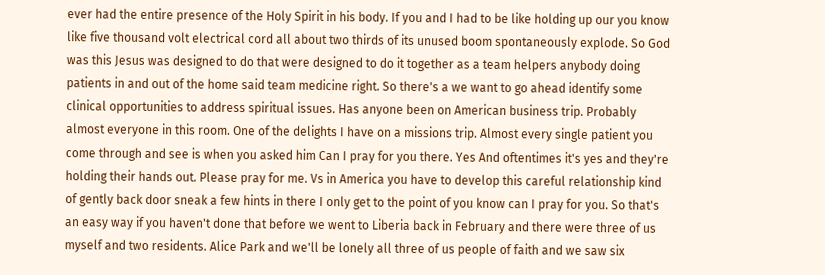ever had the entire presence of the Holy Spirit in his body. If you and I had to be like holding up our you know like five thousand volt electrical cord all about two thirds of its unused boom spontaneously explode. So God was this Jesus was designed to do that were designed to do it together as a team helpers anybody doing patients in and out of the home said team medicine right. So there's a we want to go ahead identify some clinical opportunities to address spiritual issues. Has anyone been on American business trip. Probably almost everyone in this room. One of the delights I have on a missions trip. Almost every single patient you come through and see is when you asked him Can I pray for you there. Yes And oftentimes it's yes and they're holding their hands out. Please pray for me. Vs in America you have to develop this careful relationship kind of gently back door sneak a few hints in there I only get to the point of you know can I pray for you. So that's an easy way if you haven't done that before we went to Liberia back in February and there were three of us myself and two residents. Alice Park and we'll be lonely all three of us people of faith and we saw six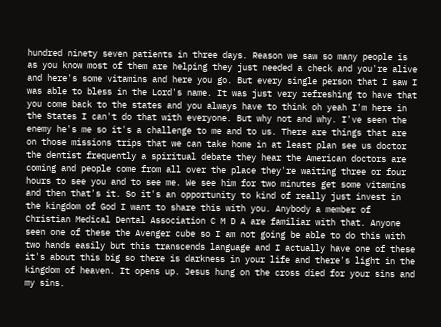hundred ninety seven patients in three days. Reason we saw so many people is as you know most of them are helping they just needed a check and you're alive and here's some vitamins and here you go. But every single person that I saw I was able to bless in the Lord's name. It was just very refreshing to have that you come back to the states and you always have to think oh yeah I'm here in the States I can't do that with everyone. But why not and why. I've seen the enemy he's me so it's a challenge to me and to us. There are things that are on those missions trips that we can take home in at least plan see us doctor the dentist frequently a spiritual debate they hear the American doctors are coming and people come from all over the place they're waiting three or four hours to see you and to see me. We see him for two minutes get some vitamins and then that's it. So it's an opportunity to kind of really just invest in the kingdom of God I want to share this with you. Anybody a member of Christian Medical Dental Association C M D A are familiar with that. Anyone seen one of these the Avenger cube so I am not going be able to do this with two hands easily but this transcends language and I actually have one of these it's about this big so there is darkness in your life and there's light in the kingdom of heaven. It opens up. Jesus hung on the cross died for your sins and my sins.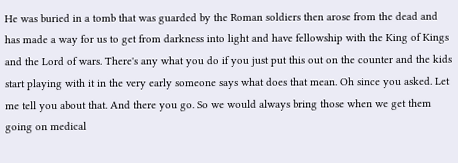He was buried in a tomb that was guarded by the Roman soldiers then arose from the dead and has made a way for us to get from darkness into light and have fellowship with the King of Kings and the Lord of wars. There's any what you do if you just put this out on the counter and the kids start playing with it in the very early someone says what does that mean. Oh since you asked. Let me tell you about that. And there you go. So we would always bring those when we get them going on medical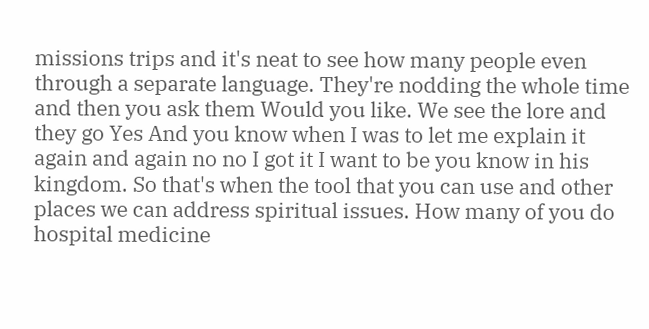missions trips and it's neat to see how many people even through a separate language. They're nodding the whole time and then you ask them Would you like. We see the lore and they go Yes And you know when I was to let me explain it again and again no no I got it I want to be you know in his kingdom. So that's when the tool that you can use and other places we can address spiritual issues. How many of you do hospital medicine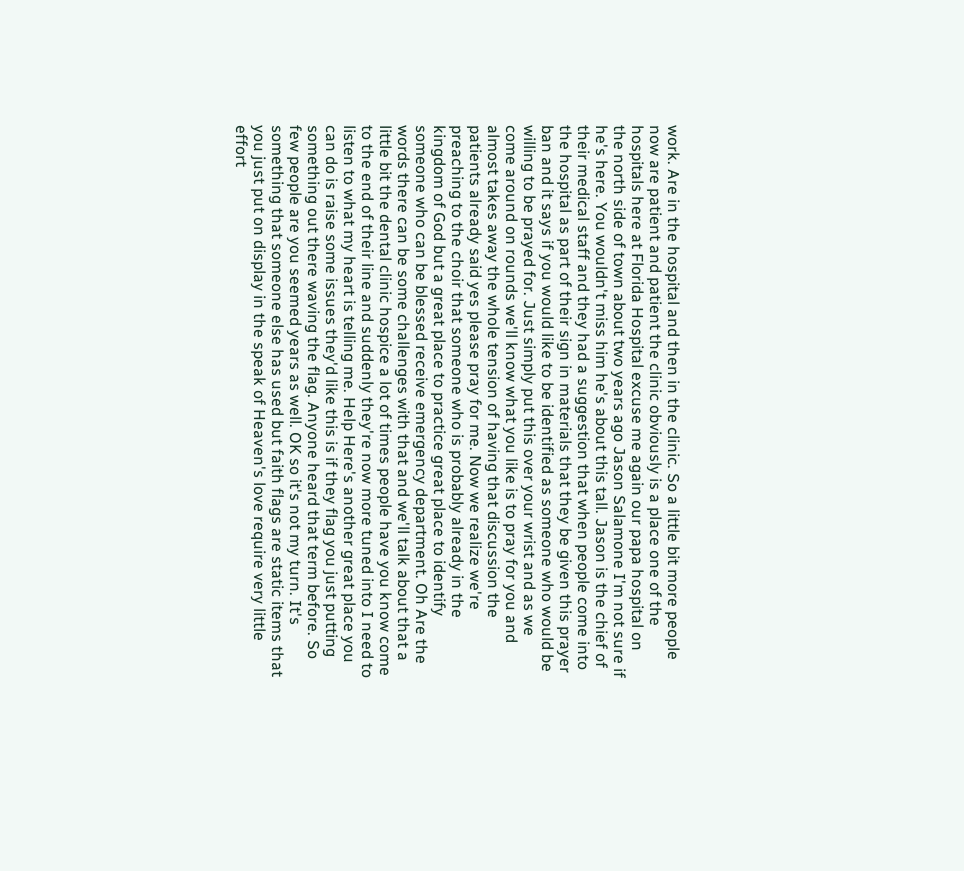work. Are in the hospital and then in the clinic. So a little bit more people now are patient and patient the clinic obviously is a place one of the hospitals here at Florida Hospital excuse me again our papa hospital on the north side of town about two years ago Jason Salamone I'm not sure if he's here. You wouldn't miss him he's about this tall. Jason is the chief of their medical staff and they had a suggestion that when people come into the hospital as part of their sign in materials that they be given this prayer ban and it says if you would like to be identified as someone who would be willing to be prayed for. Just simply put this over your wrist and as we come around on rounds we'll know what you like is to pray for you and almost takes away the whole tension of having that discussion the patients already said yes please pray for me. Now we realize we're preaching to the choir that someone who is probably already in the kingdom of God but a great place to practice great place to identify someone who can be blessed receive emergency department. Oh Are the words there can be some challenges with that and we'll talk about that a little bit the dental clinic hospice a lot of times people have you know come to the end of their line and suddenly they're now more tuned into I need to listen to what my heart is telling me. Help Here's another great place you can do is raise some issues they'd like this is if they flag you just putting something out there waving the flag. Anyone heard that term before. So few people are you seemed years as well. OK so it's not my turn. It's something that someone else has used but faith flags are static items that you just put on display in the speak of Heaven's love require very little effort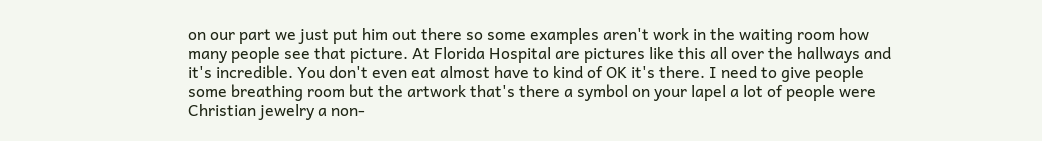on our part we just put him out there so some examples aren't work in the waiting room how many people see that picture. At Florida Hospital are pictures like this all over the hallways and it's incredible. You don't even eat almost have to kind of OK it's there. I need to give people some breathing room but the artwork that's there a symbol on your lapel a lot of people were Christian jewelry a non-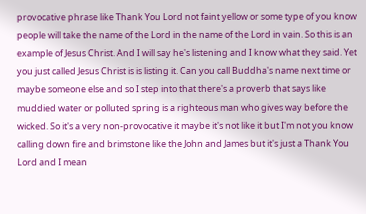provocative phrase like Thank You Lord not faint yellow or some type of you know people will take the name of the Lord in the name of the Lord in vain. So this is an example of Jesus Christ. And I will say he's listening and I know what they said. Yet you just called Jesus Christ is is listing it. Can you call Buddha's name next time or maybe someone else and so I step into that there's a proverb that says like muddied water or polluted spring is a righteous man who gives way before the wicked. So it's a very non-provocative it maybe it's not like it but I'm not you know calling down fire and brimstone like the John and James but it's just a Thank You Lord and I mean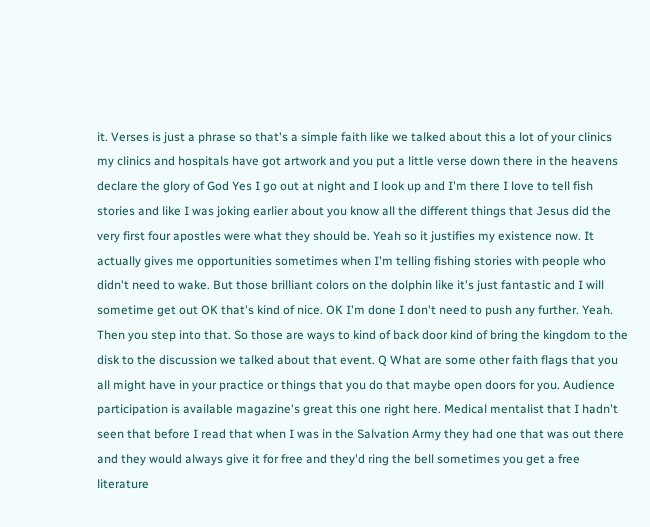it. Verses is just a phrase so that's a simple faith like we talked about this a lot of your clinics my clinics and hospitals have got artwork and you put a little verse down there in the heavens declare the glory of God Yes I go out at night and I look up and I'm there I love to tell fish stories and like I was joking earlier about you know all the different things that Jesus did the very first four apostles were what they should be. Yeah so it justifies my existence now. It actually gives me opportunities sometimes when I'm telling fishing stories with people who didn't need to wake. But those brilliant colors on the dolphin like it's just fantastic and I will sometime get out OK that's kind of nice. OK I'm done I don't need to push any further. Yeah. Then you step into that. So those are ways to kind of back door kind of bring the kingdom to the disk to the discussion we talked about that event. Q What are some other faith flags that you all might have in your practice or things that you do that maybe open doors for you. Audience participation is available magazine's great this one right here. Medical mentalist that I hadn't seen that before I read that when I was in the Salvation Army they had one that was out there and they would always give it for free and they'd ring the bell sometimes you get a free literature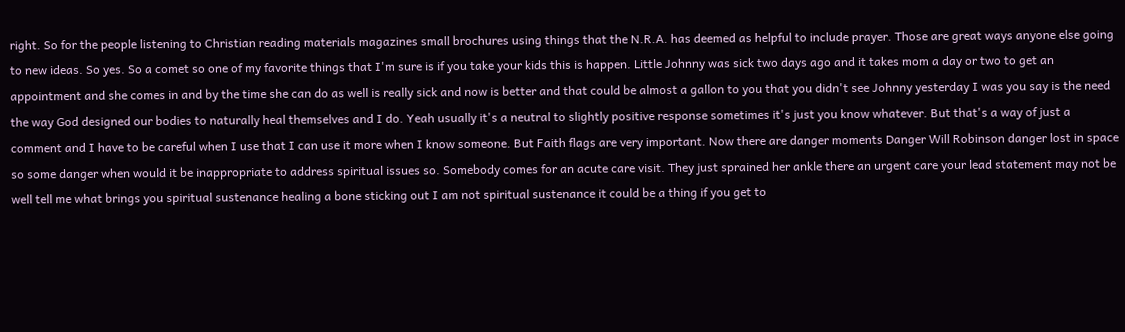right. So for the people listening to Christian reading materials magazines small brochures using things that the N.R.A. has deemed as helpful to include prayer. Those are great ways anyone else going to new ideas. So yes. So a comet so one of my favorite things that I'm sure is if you take your kids this is happen. Little Johnny was sick two days ago and it takes mom a day or two to get an appointment and she comes in and by the time she can do as well is really sick and now is better and that could be almost a gallon to you that you didn't see Johnny yesterday I was you say is the need the way God designed our bodies to naturally heal themselves and I do. Yeah usually it's a neutral to slightly positive response sometimes it's just you know whatever. But that's a way of just a comment and I have to be careful when I use that I can use it more when I know someone. But Faith flags are very important. Now there are danger moments Danger Will Robinson danger lost in space so some danger when would it be inappropriate to address spiritual issues so. Somebody comes for an acute care visit. They just sprained her ankle there an urgent care your lead statement may not be well tell me what brings you spiritual sustenance healing a bone sticking out I am not spiritual sustenance it could be a thing if you get to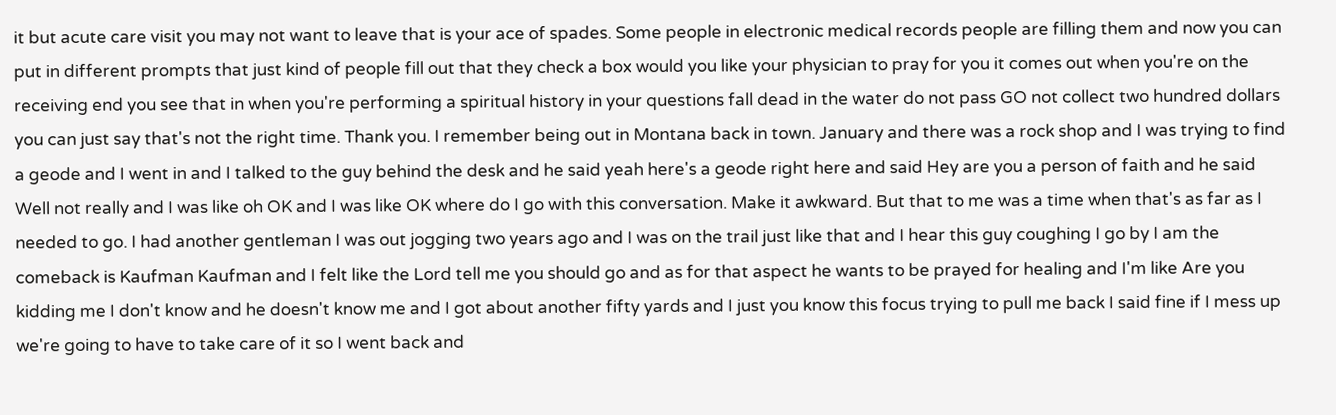it but acute care visit you may not want to leave that is your ace of spades. Some people in electronic medical records people are filling them and now you can put in different prompts that just kind of people fill out that they check a box would you like your physician to pray for you it comes out when you're on the receiving end you see that in when you're performing a spiritual history in your questions fall dead in the water do not pass GO not collect two hundred dollars you can just say that's not the right time. Thank you. I remember being out in Montana back in town. January and there was a rock shop and I was trying to find a geode and I went in and I talked to the guy behind the desk and he said yeah here's a geode right here and said Hey are you a person of faith and he said Well not really and I was like oh OK and I was like OK where do I go with this conversation. Make it awkward. But that to me was a time when that's as far as I needed to go. I had another gentleman I was out jogging two years ago and I was on the trail just like that and I hear this guy coughing I go by I am the comeback is Kaufman Kaufman and I felt like the Lord tell me you should go and as for that aspect he wants to be prayed for healing and I'm like Are you kidding me I don't know and he doesn't know me and I got about another fifty yards and I just you know this focus trying to pull me back I said fine if I mess up we're going to have to take care of it so I went back and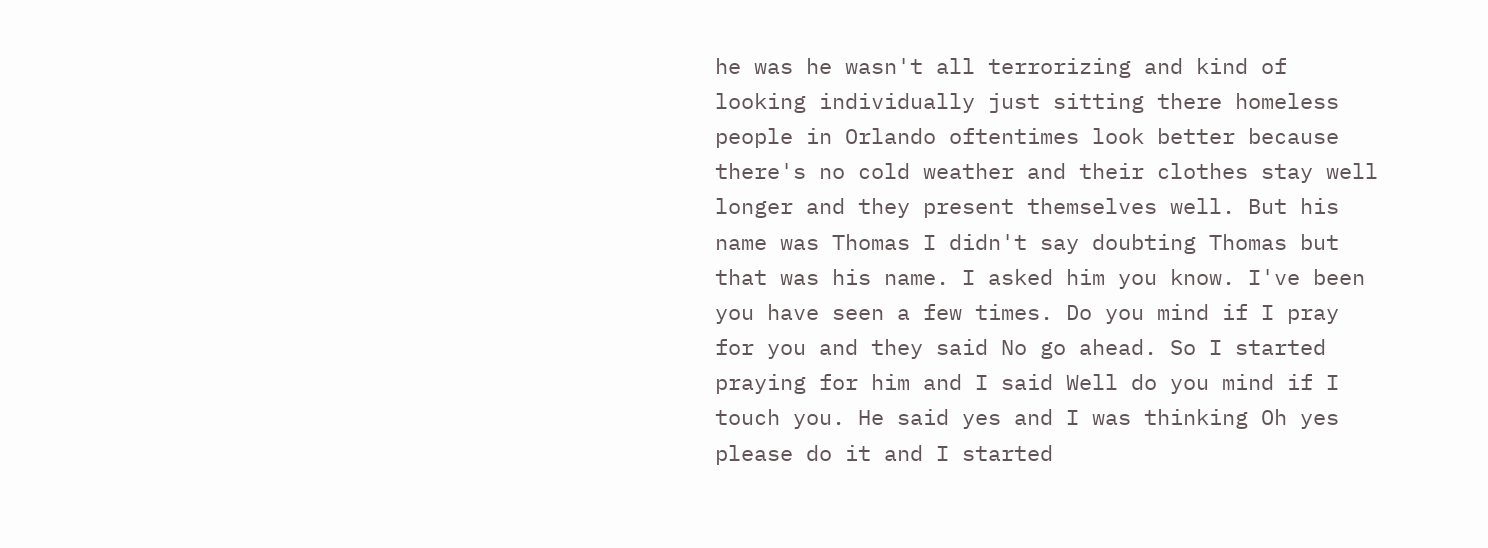he was he wasn't all terrorizing and kind of looking individually just sitting there homeless people in Orlando oftentimes look better because there's no cold weather and their clothes stay well longer and they present themselves well. But his name was Thomas I didn't say doubting Thomas but that was his name. I asked him you know. I've been you have seen a few times. Do you mind if I pray for you and they said No go ahead. So I started praying for him and I said Well do you mind if I touch you. He said yes and I was thinking Oh yes please do it and I started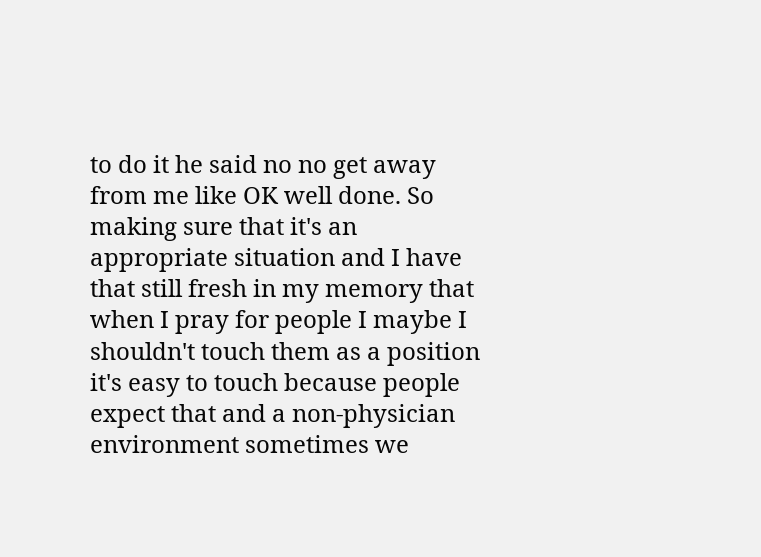to do it he said no no get away from me like OK well done. So making sure that it's an appropriate situation and I have that still fresh in my memory that when I pray for people I maybe I shouldn't touch them as a position it's easy to touch because people expect that and a non-physician environment sometimes we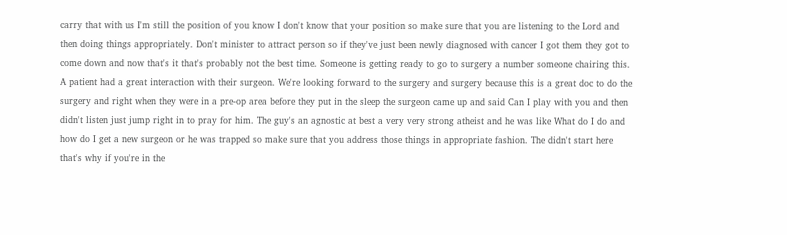carry that with us I'm still the position of you know I don't know that your position so make sure that you are listening to the Lord and then doing things appropriately. Don't minister to attract person so if they've just been newly diagnosed with cancer I got them they got to come down and now that's it that's probably not the best time. Someone is getting ready to go to surgery a number someone chairing this. A patient had a great interaction with their surgeon. We're looking forward to the surgery and surgery because this is a great doc to do the surgery and right when they were in a pre-op area before they put in the sleep the surgeon came up and said Can I play with you and then didn't listen just jump right in to pray for him. The guy's an agnostic at best a very very strong atheist and he was like What do I do and how do I get a new surgeon or he was trapped so make sure that you address those things in appropriate fashion. The didn't start here that's why if you're in the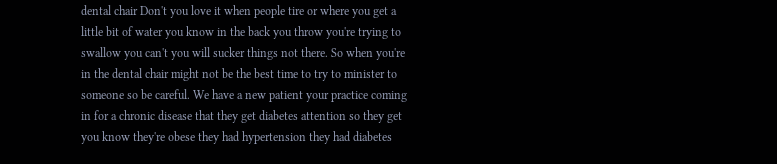dental chair Don't you love it when people tire or where you get a little bit of water you know in the back you throw you're trying to swallow you can't you will sucker things not there. So when you're in the dental chair might not be the best time to try to minister to someone so be careful. We have a new patient your practice coming in for a chronic disease that they get diabetes attention so they get you know they're obese they had hypertension they had diabetes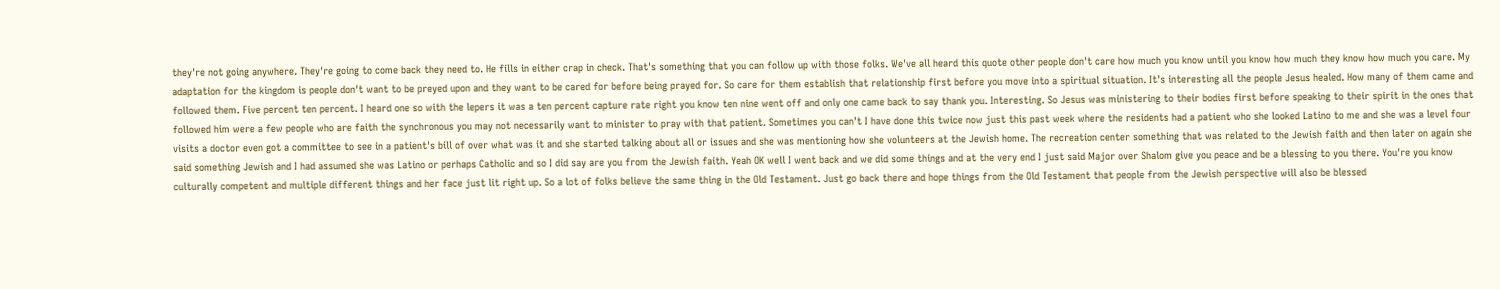they're not going anywhere. They're going to come back they need to. He fills in either crap in check. That's something that you can follow up with those folks. We've all heard this quote other people don't care how much you know until you know how much they know how much you care. My adaptation for the kingdom is people don't want to be preyed upon and they want to be cared for before being prayed for. So care for them establish that relationship first before you move into a spiritual situation. It's interesting all the people Jesus healed. How many of them came and followed them. Five percent ten percent. I heard one so with the lepers it was a ten percent capture rate right you know ten nine went off and only one came back to say thank you. Interesting. So Jesus was ministering to their bodies first before speaking to their spirit in the ones that followed him were a few people who are faith the synchronous you may not necessarily want to minister to pray with that patient. Sometimes you can't I have done this twice now just this past week where the residents had a patient who she looked Latino to me and she was a level four visits a doctor even got a committee to see in a patient's bill of over what was it and she started talking about all or issues and she was mentioning how she volunteers at the Jewish home. The recreation center something that was related to the Jewish faith and then later on again she said something Jewish and I had assumed she was Latino or perhaps Catholic and so I did say are you from the Jewish faith. Yeah OK well I went back and we did some things and at the very end I just said Major over Shalom give you peace and be a blessing to you there. You're you know culturally competent and multiple different things and her face just lit right up. So a lot of folks believe the same thing in the Old Testament. Just go back there and hope things from the Old Testament that people from the Jewish perspective will also be blessed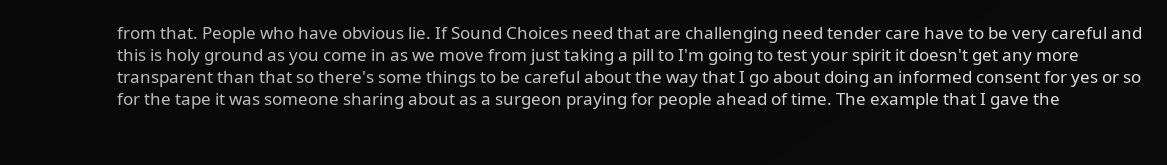from that. People who have obvious lie. If Sound Choices need that are challenging need tender care have to be very careful and this is holy ground as you come in as we move from just taking a pill to I'm going to test your spirit it doesn't get any more transparent than that so there's some things to be careful about the way that I go about doing an informed consent for yes or so for the tape it was someone sharing about as a surgeon praying for people ahead of time. The example that I gave the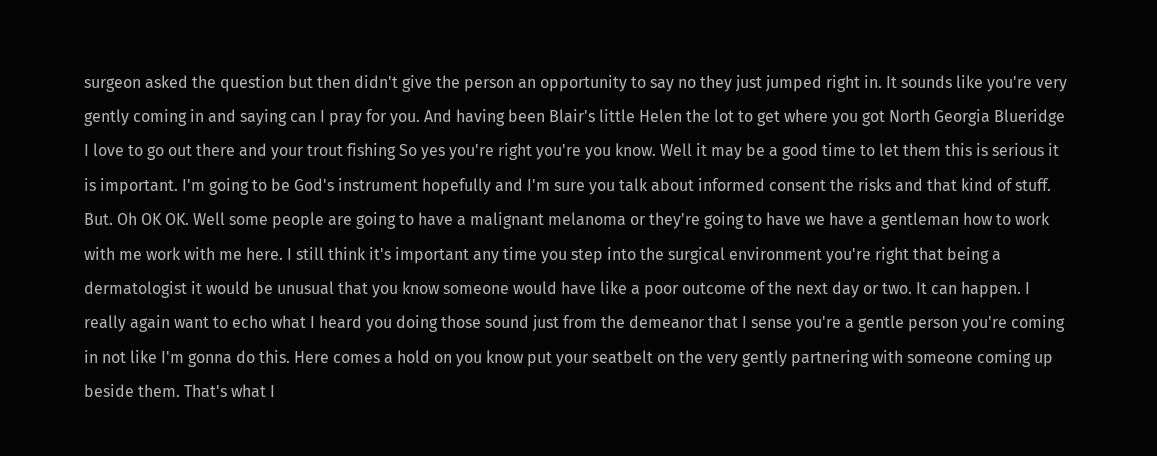surgeon asked the question but then didn't give the person an opportunity to say no they just jumped right in. It sounds like you're very gently coming in and saying can I pray for you. And having been Blair's little Helen the lot to get where you got North Georgia Blueridge I love to go out there and your trout fishing So yes you're right you're you know. Well it may be a good time to let them this is serious it is important. I'm going to be God's instrument hopefully and I'm sure you talk about informed consent the risks and that kind of stuff. But. Oh OK OK. Well some people are going to have a malignant melanoma or they're going to have we have a gentleman how to work with me work with me here. I still think it's important any time you step into the surgical environment you're right that being a dermatologist it would be unusual that you know someone would have like a poor outcome of the next day or two. It can happen. I really again want to echo what I heard you doing those sound just from the demeanor that I sense you're a gentle person you're coming in not like I'm gonna do this. Here comes a hold on you know put your seatbelt on the very gently partnering with someone coming up beside them. That's what I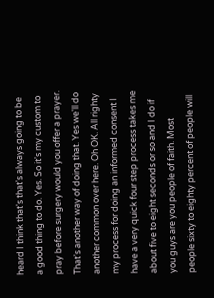heard I think that's that's always going to be a good thing to do. Yes. So it's my custom to pray before surgery would you offer a prayer. That's another way of doing that. Yes we'll do another common over here. Oh OK. All righty my process for doing an informed consent I have a very quick four step process takes me about five to eight seconds or so and I do if you guys are you people of faith. Most people sixty to eighty percent of people will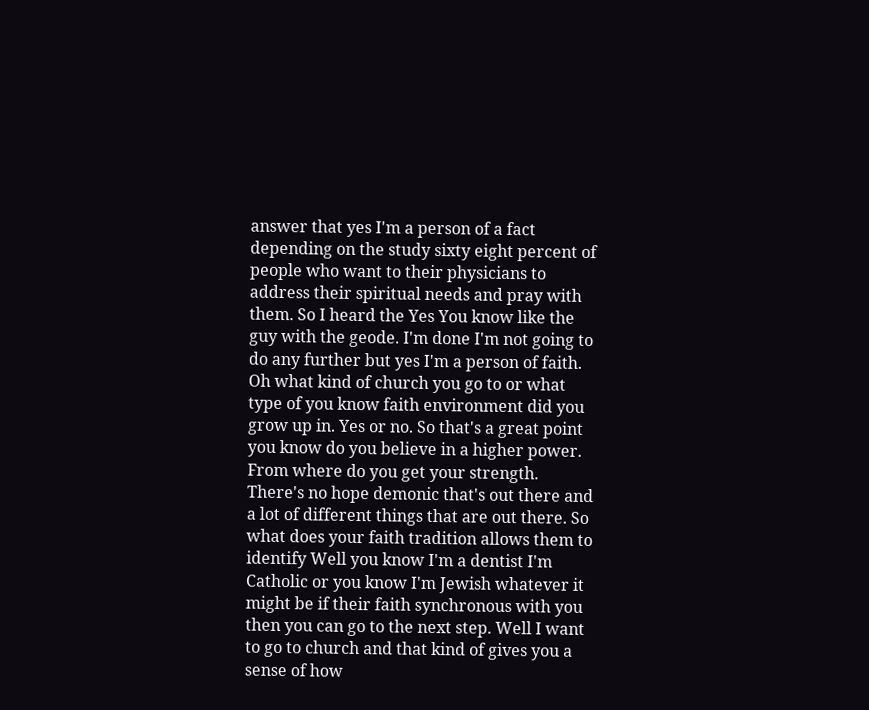answer that yes I'm a person of a fact depending on the study sixty eight percent of people who want to their physicians to address their spiritual needs and pray with them. So I heard the Yes You know like the guy with the geode. I'm done I'm not going to do any further but yes I'm a person of faith. Oh what kind of church you go to or what type of you know faith environment did you grow up in. Yes or no. So that's a great point you know do you believe in a higher power. From where do you get your strength. There's no hope demonic that's out there and a lot of different things that are out there. So what does your faith tradition allows them to identify Well you know I'm a dentist I'm Catholic or you know I'm Jewish whatever it might be if their faith synchronous with you then you can go to the next step. Well I want to go to church and that kind of gives you a sense of how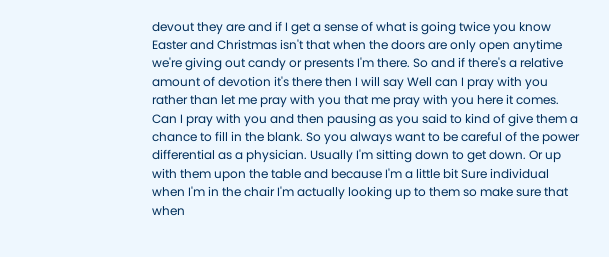devout they are and if I get a sense of what is going twice you know Easter and Christmas isn't that when the doors are only open anytime we're giving out candy or presents I'm there. So and if there's a relative amount of devotion it's there then I will say Well can I pray with you rather than let me pray with you that me pray with you here it comes. Can I pray with you and then pausing as you said to kind of give them a chance to fill in the blank. So you always want to be careful of the power differential as a physician. Usually I'm sitting down to get down. Or up with them upon the table and because I'm a little bit Sure individual when I'm in the chair I'm actually looking up to them so make sure that when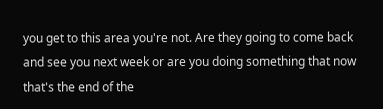you get to this area you're not. Are they going to come back and see you next week or are you doing something that now that's the end of the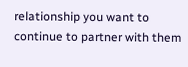relationship you want to continue to partner with them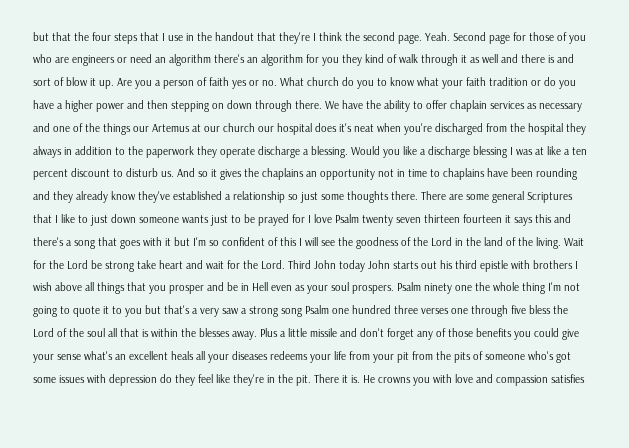but that the four steps that I use in the handout that they're I think the second page. Yeah. Second page for those of you who are engineers or need an algorithm there's an algorithm for you they kind of walk through it as well and there is and sort of blow it up. Are you a person of faith yes or no. What church do you to know what your faith tradition or do you have a higher power and then stepping on down through there. We have the ability to offer chaplain services as necessary and one of the things our Artemus at our church our hospital does it's neat when you're discharged from the hospital they always in addition to the paperwork they operate discharge a blessing. Would you like a discharge blessing I was at like a ten percent discount to disturb us. And so it gives the chaplains an opportunity not in time to chaplains have been rounding and they already know they've established a relationship so just some thoughts there. There are some general Scriptures that I like to just down someone wants just to be prayed for I love Psalm twenty seven thirteen fourteen it says this and there's a song that goes with it but I'm so confident of this I will see the goodness of the Lord in the land of the living. Wait for the Lord be strong take heart and wait for the Lord. Third John today John starts out his third epistle with brothers I wish above all things that you prosper and be in Hell even as your soul prospers. Psalm ninety one the whole thing I'm not going to quote it to you but that's a very saw a strong song Psalm one hundred three verses one through five bless the Lord of the soul all that is within the blesses away. Plus a little missile and don't forget any of those benefits you could give your sense what's an excellent heals all your diseases redeems your life from your pit from the pits of someone who's got some issues with depression do they feel like they're in the pit. There it is. He crowns you with love and compassion satisfies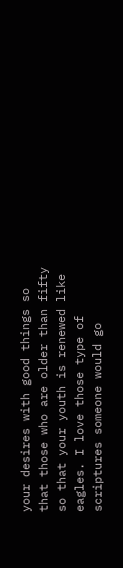your desires with good things so that those who are older than fifty so that your youth is renewed like eagles. I love those type of scriptures someone would go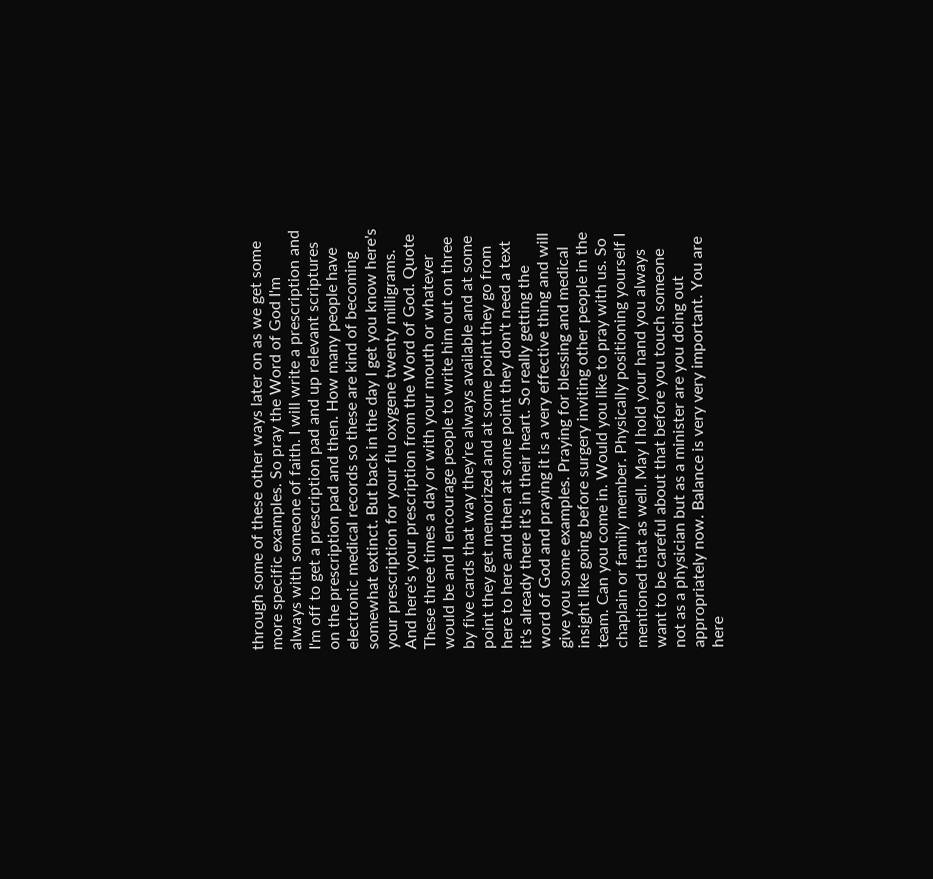through some of these other ways later on as we get some more specific examples. So pray the Word of God I'm always with someone of faith. I will write a prescription and I'm off to get a prescription pad and up relevant scriptures on the prescription pad and then. How many people have electronic medical records so these are kind of becoming somewhat extinct. But back in the day I get you know here's your prescription for your flu oxygene twenty milligrams. And here's your prescription from the Word of God. Quote These three times a day or with your mouth or whatever would be and I encourage people to write him out on three by five cards that way they're always available and at some point they get memorized and at some point they go from here to here and then at some point they don't need a text it's already there it's in their heart. So really getting the word of God and praying it is a very effective thing and will give you some examples. Praying for blessing and medical insight like going before surgery inviting other people in the team. Can you come in. Would you like to pray with us. So chaplain or family member. Physically positioning yourself I mentioned that as well. May I hold your hand you always want to be careful about that before you touch someone not as a physician but as a minister are you doing out appropriately now. Balance is very very important. You are here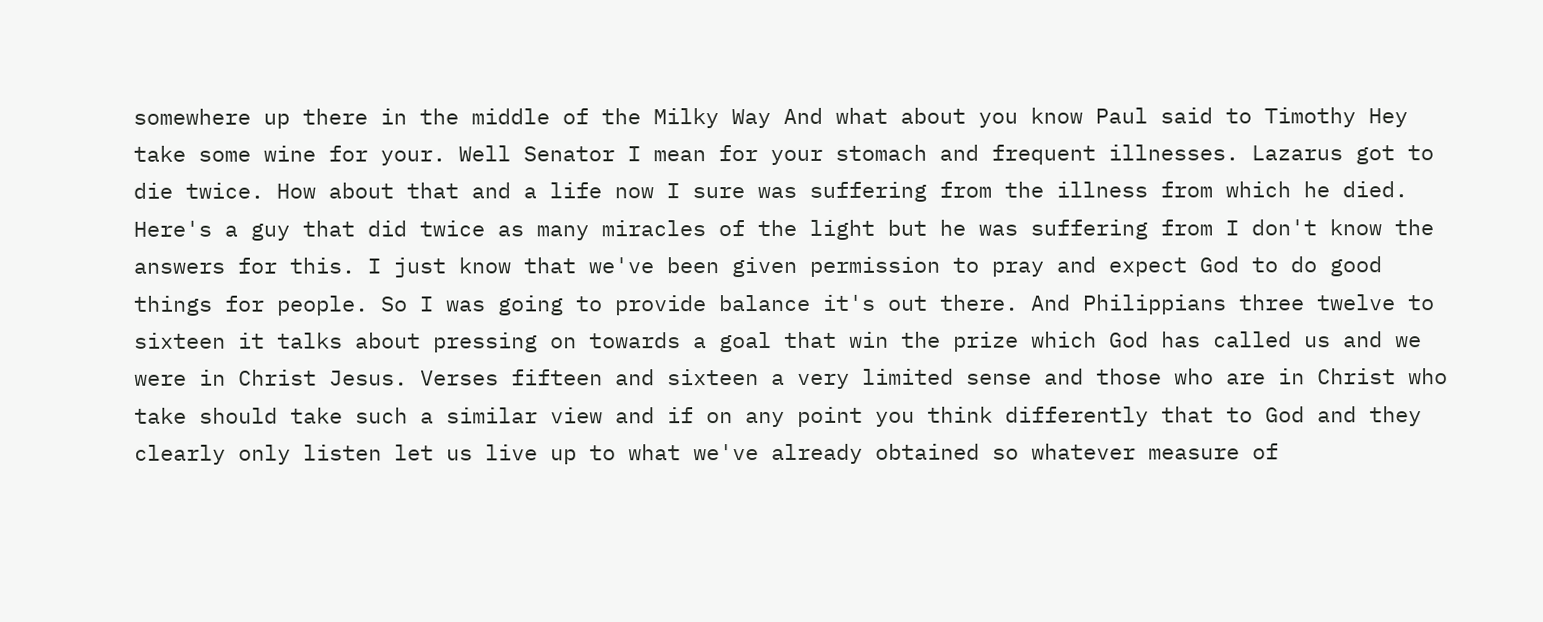somewhere up there in the middle of the Milky Way And what about you know Paul said to Timothy Hey take some wine for your. Well Senator I mean for your stomach and frequent illnesses. Lazarus got to die twice. How about that and a life now I sure was suffering from the illness from which he died. Here's a guy that did twice as many miracles of the light but he was suffering from I don't know the answers for this. I just know that we've been given permission to pray and expect God to do good things for people. So I was going to provide balance it's out there. And Philippians three twelve to sixteen it talks about pressing on towards a goal that win the prize which God has called us and we were in Christ Jesus. Verses fifteen and sixteen a very limited sense and those who are in Christ who take should take such a similar view and if on any point you think differently that to God and they clearly only listen let us live up to what we've already obtained so whatever measure of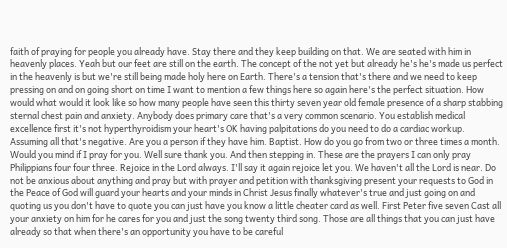faith of praying for people you already have. Stay there and they keep building on that. We are seated with him in heavenly places. Yeah but our feet are still on the earth. The concept of the not yet but already he's he's made us perfect in the heavenly is but we're still being made holy here on Earth. There's a tension that's there and we need to keep pressing on and on going short on time I want to mention a few things here so again here's the perfect situation. How would what would it look like so how many people have seen this thirty seven year old female presence of a sharp stabbing sternal chest pain and anxiety. Anybody does primary care that's a very common scenario. You establish medical excellence first it's not hyperthyroidism your heart's OK having palpitations do you need to do a cardiac workup. Assuming all that's negative. Are you a person if they have him. Baptist. How do you go from two or three times a month. Would you mind if I pray for you. Well sure thank you. And then stepping in. These are the prayers I can only pray Philippians four four three. Rejoice in the Lord always. I'll say it again rejoice let you. We haven't all the Lord is near. Do not be anxious about anything and pray but with prayer and petition with thanksgiving present your requests to God in the Peace of God will guard your hearts and your minds in Christ Jesus finally whatever's true and just going on and quoting us you don't have to quote you can just have you know a little cheater card as well. First Peter five seven Cast all your anxiety on him for he cares for you and just the song twenty third song. Those are all things that you can just have already so that when there's an opportunity you have to be careful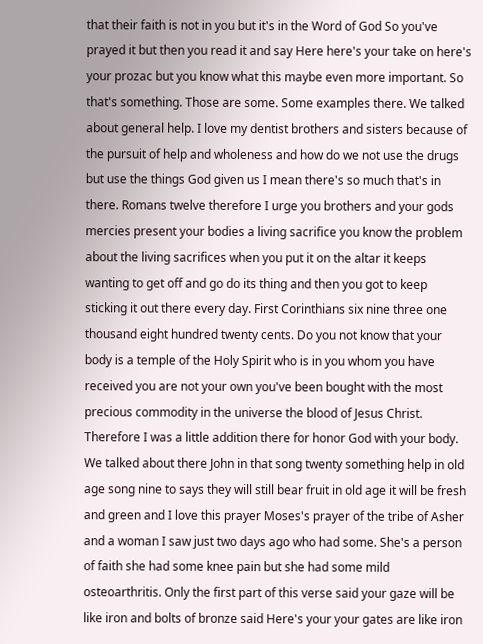that their faith is not in you but it's in the Word of God So you've prayed it but then you read it and say Here here's your take on here's your prozac but you know what this maybe even more important. So that's something. Those are some. Some examples there. We talked about general help. I love my dentist brothers and sisters because of the pursuit of help and wholeness and how do we not use the drugs but use the things God given us I mean there's so much that's in there. Romans twelve therefore I urge you brothers and your gods mercies present your bodies a living sacrifice you know the problem about the living sacrifices when you put it on the altar it keeps wanting to get off and go do its thing and then you got to keep sticking it out there every day. First Corinthians six nine three one thousand eight hundred twenty cents. Do you not know that your body is a temple of the Holy Spirit who is in you whom you have received you are not your own you've been bought with the most precious commodity in the universe the blood of Jesus Christ. Therefore I was a little addition there for honor God with your body. We talked about there John in that song twenty something help in old age song nine to says they will still bear fruit in old age it will be fresh and green and I love this prayer Moses's prayer of the tribe of Asher and a woman I saw just two days ago who had some. She's a person of faith she had some knee pain but she had some mild osteoarthritis. Only the first part of this verse said your gaze will be like iron and bolts of bronze said Here's your your gates are like iron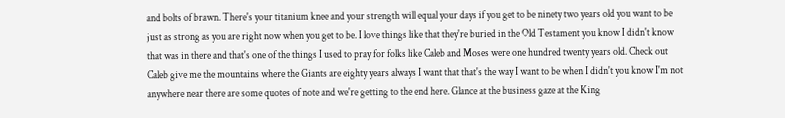and bolts of brawn. There's your titanium knee and your strength will equal your days if you get to be ninety two years old you want to be just as strong as you are right now when you get to be. I love things like that they're buried in the Old Testament you know I didn't know that was in there and that's one of the things I used to pray for folks like Caleb and Moses were one hundred twenty years old. Check out Caleb give me the mountains where the Giants are eighty years always I want that that's the way I want to be when I didn't you know I'm not anywhere near there are some quotes of note and we're getting to the end here. Glance at the business gaze at the King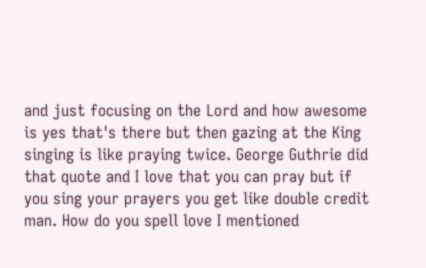and just focusing on the Lord and how awesome is yes that's there but then gazing at the King singing is like praying twice. George Guthrie did that quote and I love that you can pray but if you sing your prayers you get like double credit man. How do you spell love I mentioned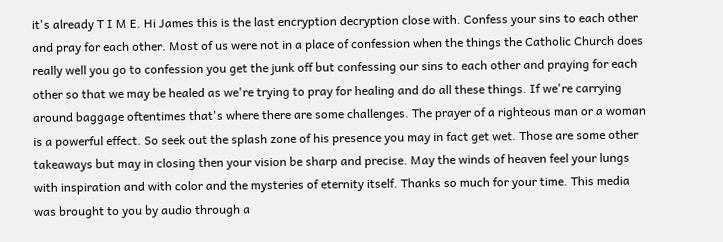it's already T I M E. Hi James this is the last encryption decryption close with. Confess your sins to each other and pray for each other. Most of us were not in a place of confession when the things the Catholic Church does really well you go to confession you get the junk off but confessing our sins to each other and praying for each other so that we may be healed as we're trying to pray for healing and do all these things. If we're carrying around baggage oftentimes that's where there are some challenges. The prayer of a righteous man or a woman is a powerful effect. So seek out the splash zone of his presence you may in fact get wet. Those are some other takeaways but may in closing then your vision be sharp and precise. May the winds of heaven feel your lungs with inspiration and with color and the mysteries of eternity itself. Thanks so much for your time. This media was brought to you by audio through a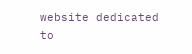website dedicated to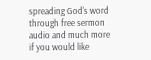spreading God's word through free sermon audio and much more if you would like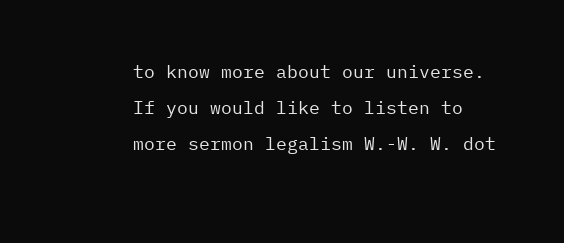to know more about our universe. If you would like to listen to more sermon legalism W.-W. W. dot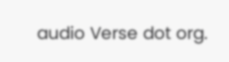audio Verse dot org.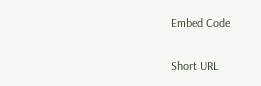Embed Code

Short URL